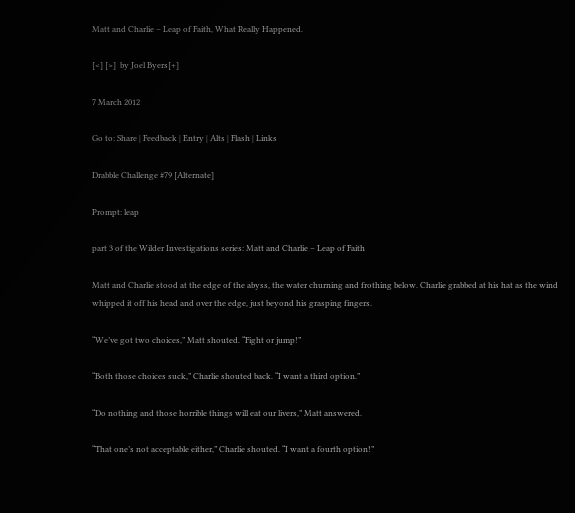Matt and Charlie – Leap of Faith, What Really Happened.

[<] [>]  by Joel Byers[+]

7 March 2012

Go to: Share | Feedback | Entry | Alts | Flash | Links

Drabble Challenge #79 [Alternate]

Prompt: leap

part 3 of the Wilder Investigations series: Matt and Charlie – Leap of Faith

Matt and Charlie stood at the edge of the abyss, the water churning and frothing below. Charlie grabbed at his hat as the wind whipped it off his head and over the edge, just beyond his grasping fingers.

“We’ve got two choices,” Matt shouted. “Fight or jump!”

“Both those choices suck,” Charlie shouted back. “I want a third option.”

“Do nothing and those horrible things will eat our livers,” Matt answered.

“That one’s not acceptable either,” Charlie shouted. “I want a fourth option!”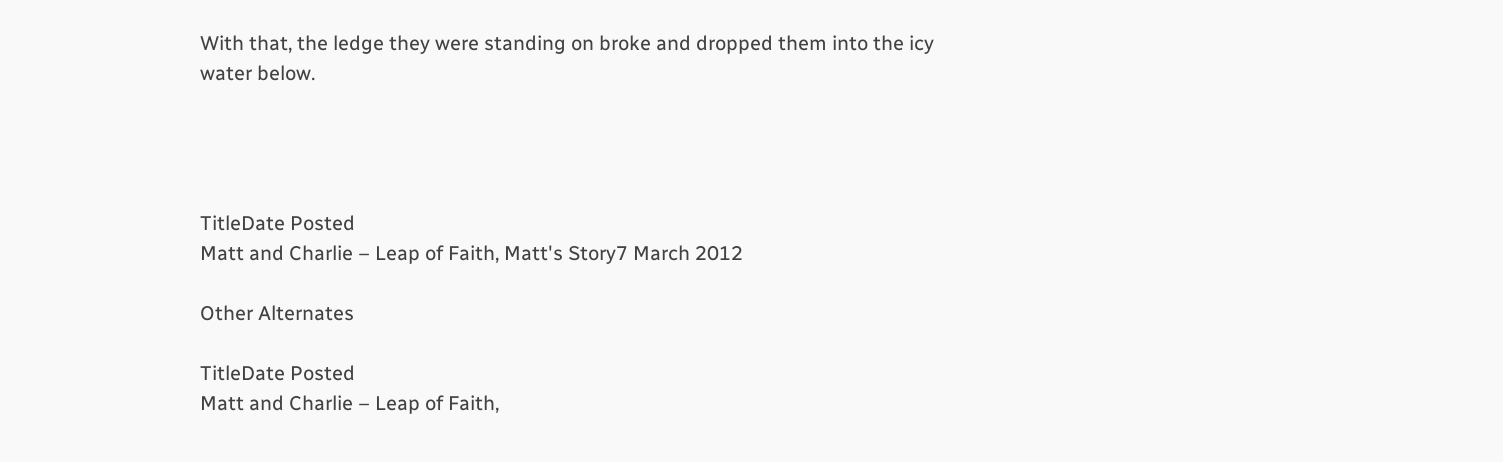With that, the ledge they were standing on broke and dropped them into the icy water below.




TitleDate Posted
Matt and Charlie – Leap of Faith, Matt's Story7 March 2012

Other Alternates

TitleDate Posted
Matt and Charlie – Leap of Faith,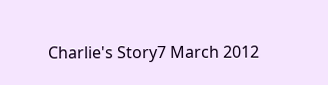Charlie's Story7 March 2012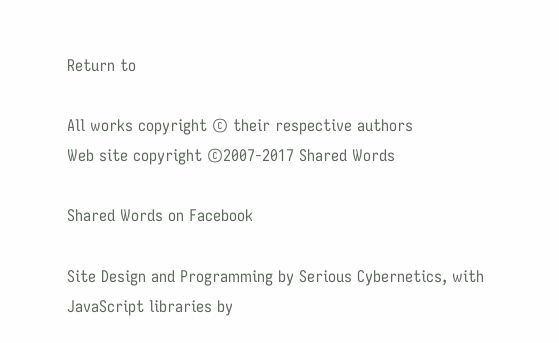Return to

All works copyright © their respective authors
Web site copyright ©2007-2017 Shared Words

Shared Words on Facebook

Site Design and Programming by Serious Cybernetics, with JavaScript libraries by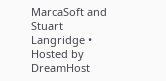MarcaSoft and Stuart Langridge • Hosted by DreamHost